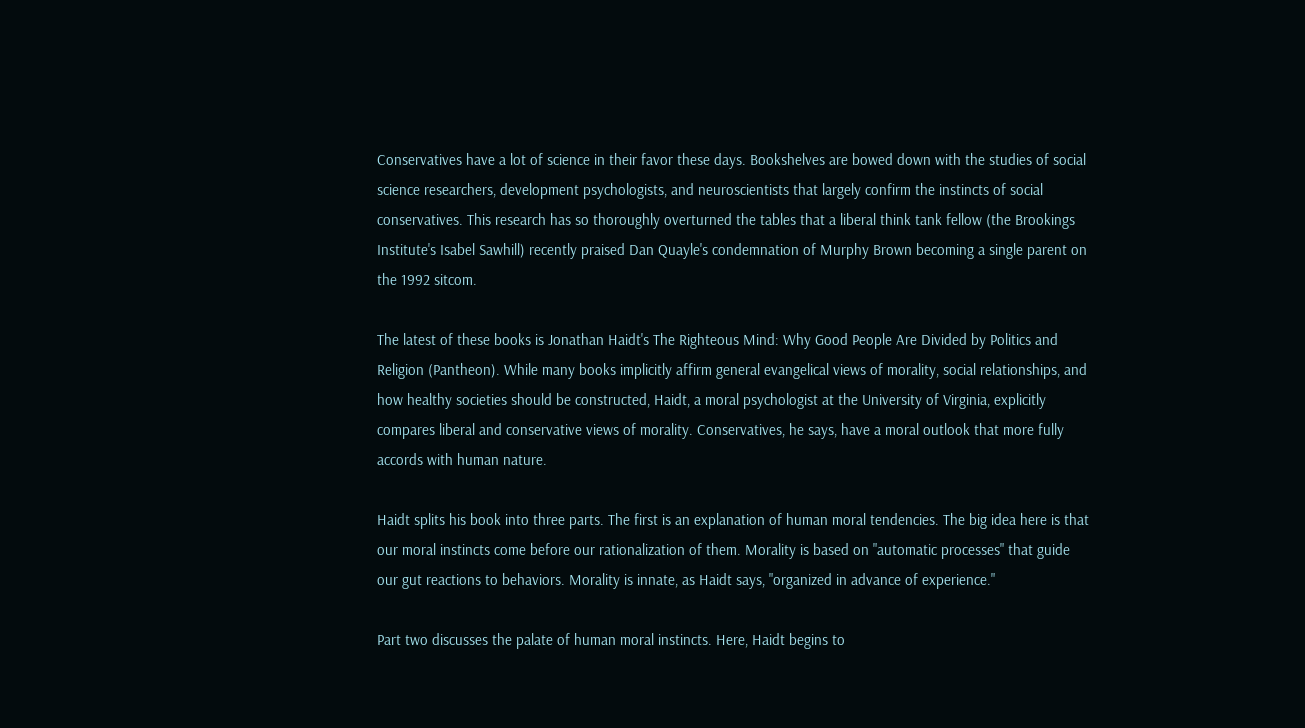Conservatives have a lot of science in their favor these days. Bookshelves are bowed down with the studies of social science researchers, development psychologists, and neuroscientists that largely confirm the instincts of social conservatives. This research has so thoroughly overturned the tables that a liberal think tank fellow (the Brookings Institute's Isabel Sawhill) recently praised Dan Quayle's condemnation of Murphy Brown becoming a single parent on the 1992 sitcom.

The latest of these books is Jonathan Haidt's The Righteous Mind: Why Good People Are Divided by Politics and Religion (Pantheon). While many books implicitly affirm general evangelical views of morality, social relationships, and how healthy societies should be constructed, Haidt, a moral psychologist at the University of Virginia, explicitly compares liberal and conservative views of morality. Conservatives, he says, have a moral outlook that more fully accords with human nature.

Haidt splits his book into three parts. The first is an explanation of human moral tendencies. The big idea here is that our moral instincts come before our rationalization of them. Morality is based on "automatic processes" that guide our gut reactions to behaviors. Morality is innate, as Haidt says, "organized in advance of experience."

Part two discusses the palate of human moral instincts. Here, Haidt begins to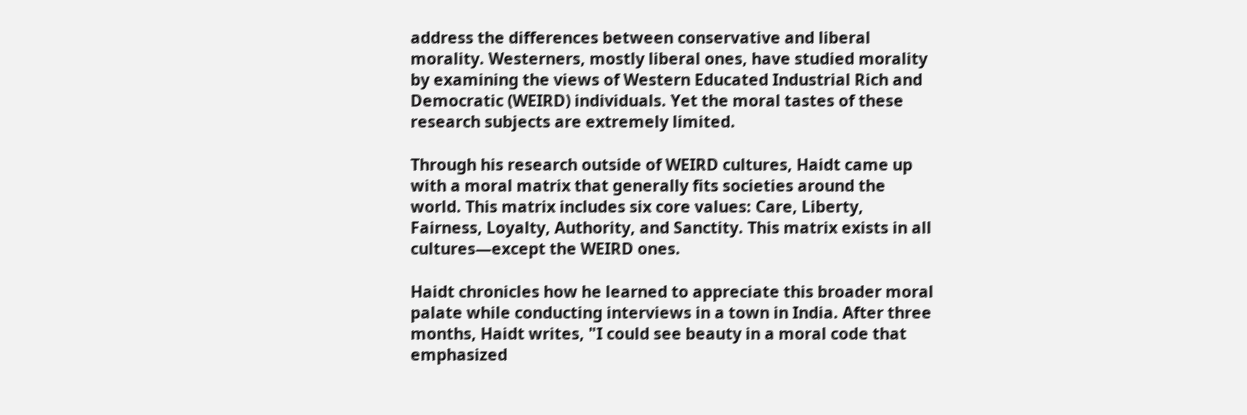address the differences between conservative and liberal morality. Westerners, mostly liberal ones, have studied morality by examining the views of Western Educated Industrial Rich and Democratic (WEIRD) individuals. Yet the moral tastes of these research subjects are extremely limited.

Through his research outside of WEIRD cultures, Haidt came up with a moral matrix that generally fits societies around the world. This matrix includes six core values: Care, Liberty, Fairness, Loyalty, Authority, and Sanctity. This matrix exists in all cultures—except the WEIRD ones.

Haidt chronicles how he learned to appreciate this broader moral palate while conducting interviews in a town in India. After three months, Haidt writes, "I could see beauty in a moral code that emphasized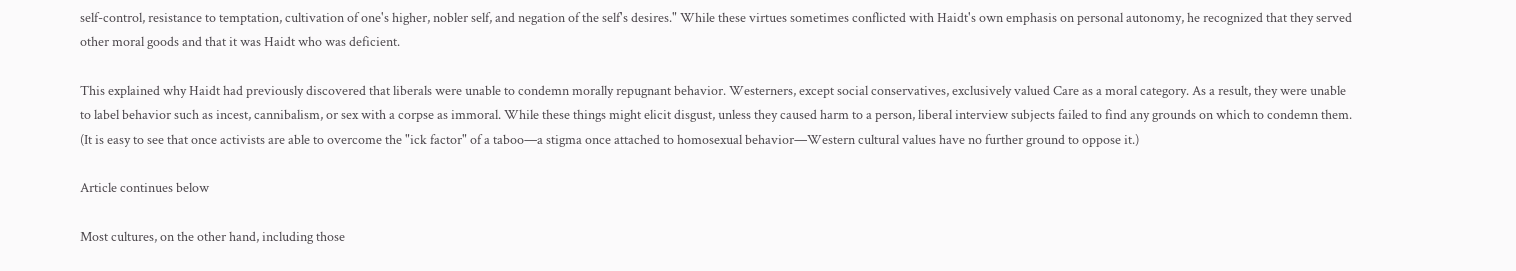self-control, resistance to temptation, cultivation of one's higher, nobler self, and negation of the self's desires." While these virtues sometimes conflicted with Haidt's own emphasis on personal autonomy, he recognized that they served other moral goods and that it was Haidt who was deficient.

This explained why Haidt had previously discovered that liberals were unable to condemn morally repugnant behavior. Westerners, except social conservatives, exclusively valued Care as a moral category. As a result, they were unable to label behavior such as incest, cannibalism, or sex with a corpse as immoral. While these things might elicit disgust, unless they caused harm to a person, liberal interview subjects failed to find any grounds on which to condemn them. (It is easy to see that once activists are able to overcome the "ick factor" of a taboo—a stigma once attached to homosexual behavior—Western cultural values have no further ground to oppose it.)

Article continues below

Most cultures, on the other hand, including those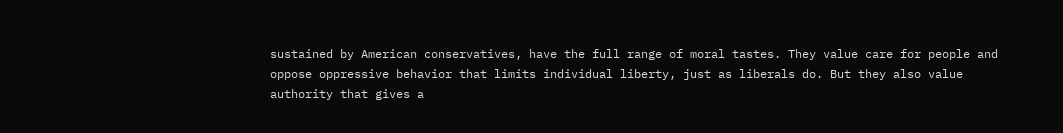sustained by American conservatives, have the full range of moral tastes. They value care for people and oppose oppressive behavior that limits individual liberty, just as liberals do. But they also value authority that gives a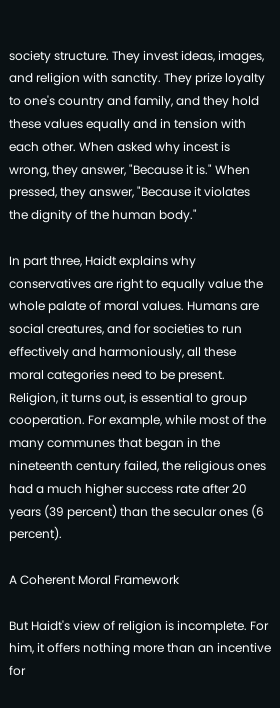society structure. They invest ideas, images, and religion with sanctity. They prize loyalty to one's country and family, and they hold these values equally and in tension with each other. When asked why incest is wrong, they answer, "Because it is." When pressed, they answer, "Because it violates the dignity of the human body."

In part three, Haidt explains why conservatives are right to equally value the whole palate of moral values. Humans are social creatures, and for societies to run effectively and harmoniously, all these moral categories need to be present. Religion, it turns out, is essential to group cooperation. For example, while most of the many communes that began in the nineteenth century failed, the religious ones had a much higher success rate after 20 years (39 percent) than the secular ones (6 percent).

A Coherent Moral Framework

But Haidt's view of religion is incomplete. For him, it offers nothing more than an incentive for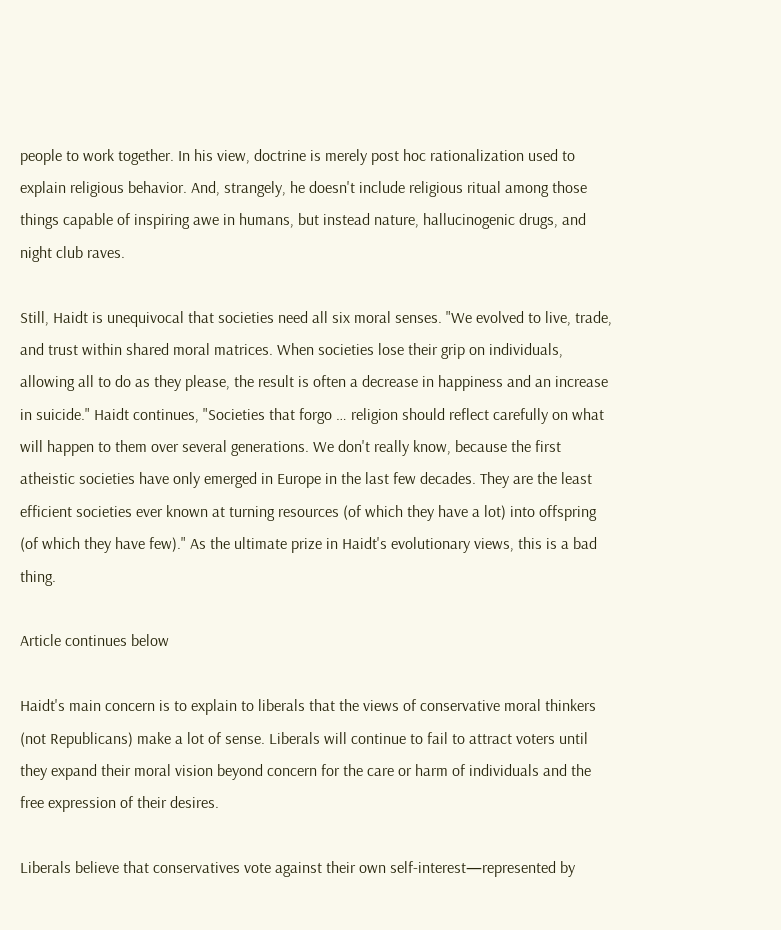people to work together. In his view, doctrine is merely post hoc rationalization used to explain religious behavior. And, strangely, he doesn't include religious ritual among those things capable of inspiring awe in humans, but instead nature, hallucinogenic drugs, and night club raves.

Still, Haidt is unequivocal that societies need all six moral senses. "We evolved to live, trade, and trust within shared moral matrices. When societies lose their grip on individuals, allowing all to do as they please, the result is often a decrease in happiness and an increase in suicide." Haidt continues, "Societies that forgo … religion should reflect carefully on what will happen to them over several generations. We don't really know, because the first atheistic societies have only emerged in Europe in the last few decades. They are the least efficient societies ever known at turning resources (of which they have a lot) into offspring (of which they have few)." As the ultimate prize in Haidt's evolutionary views, this is a bad thing.

Article continues below

Haidt's main concern is to explain to liberals that the views of conservative moral thinkers (not Republicans) make a lot of sense. Liberals will continue to fail to attract voters until they expand their moral vision beyond concern for the care or harm of individuals and the free expression of their desires.

Liberals believe that conservatives vote against their own self-interest—represented by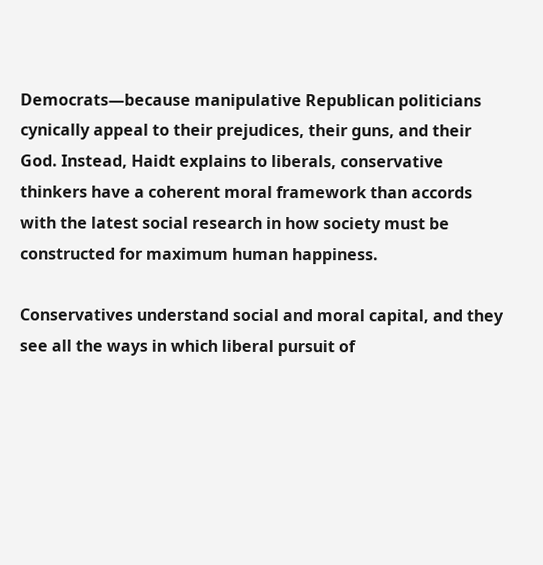Democrats—because manipulative Republican politicians cynically appeal to their prejudices, their guns, and their God. Instead, Haidt explains to liberals, conservative thinkers have a coherent moral framework than accords with the latest social research in how society must be constructed for maximum human happiness.

Conservatives understand social and moral capital, and they see all the ways in which liberal pursuit of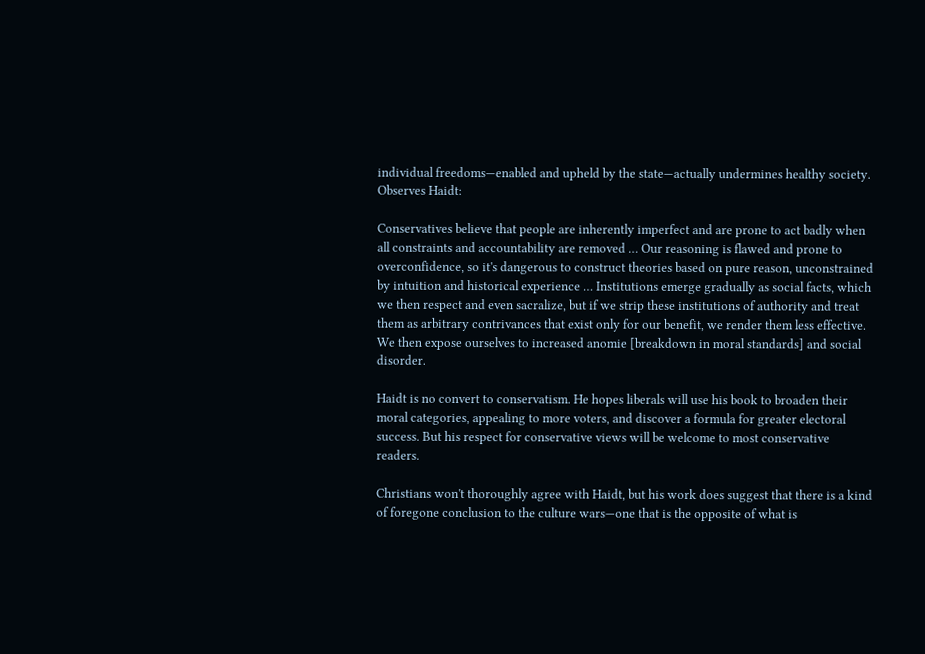individual freedoms—enabled and upheld by the state—actually undermines healthy society. Observes Haidt:

Conservatives believe that people are inherently imperfect and are prone to act badly when all constraints and accountability are removed … Our reasoning is flawed and prone to overconfidence, so it's dangerous to construct theories based on pure reason, unconstrained by intuition and historical experience … Institutions emerge gradually as social facts, which we then respect and even sacralize, but if we strip these institutions of authority and treat them as arbitrary contrivances that exist only for our benefit, we render them less effective. We then expose ourselves to increased anomie [breakdown in moral standards] and social disorder.

Haidt is no convert to conservatism. He hopes liberals will use his book to broaden their moral categories, appealing to more voters, and discover a formula for greater electoral success. But his respect for conservative views will be welcome to most conservative readers.

Christians won't thoroughly agree with Haidt, but his work does suggest that there is a kind of foregone conclusion to the culture wars—one that is the opposite of what is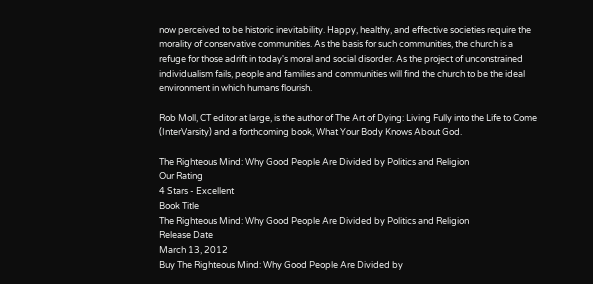now perceived to be historic inevitability. Happy, healthy, and effective societies require the morality of conservative communities. As the basis for such communities, the church is a refuge for those adrift in today's moral and social disorder. As the project of unconstrained individualism fails, people and families and communities will find the church to be the ideal environment in which humans flourish.

Rob Moll, CT editor at large, is the author of The Art of Dying: Living Fully into the Life to Come (InterVarsity) and a forthcoming book, What Your Body Knows About God.

The Righteous Mind: Why Good People Are Divided by Politics and Religion
Our Rating
4 Stars - Excellent
Book Title
The Righteous Mind: Why Good People Are Divided by Politics and Religion
Release Date
March 13, 2012
Buy The Righteous Mind: Why Good People Are Divided by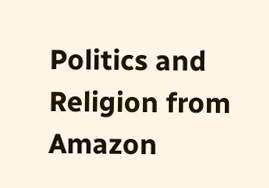Politics and Religion from Amazon